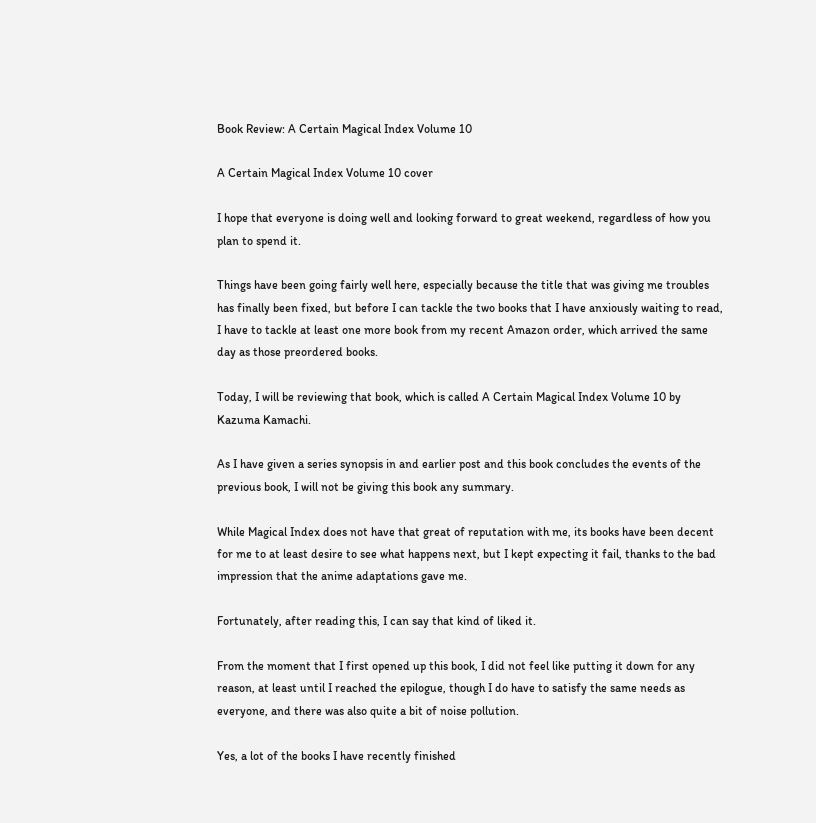Book Review: A Certain Magical Index Volume 10

A Certain Magical Index Volume 10 cover

I hope that everyone is doing well and looking forward to great weekend, regardless of how you plan to spend it.

Things have been going fairly well here, especially because the title that was giving me troubles has finally been fixed, but before I can tackle the two books that I have anxiously waiting to read, I have to tackle at least one more book from my recent Amazon order, which arrived the same day as those preordered books.

Today, I will be reviewing that book, which is called A Certain Magical Index Volume 10 by Kazuma Kamachi.

As I have given a series synopsis in and earlier post and this book concludes the events of the previous book, I will not be giving this book any summary.

While Magical Index does not have that great of reputation with me, its books have been decent for me to at least desire to see what happens next, but I kept expecting it fail, thanks to the bad impression that the anime adaptations gave me.

Fortunately, after reading this, I can say that kind of liked it.

From the moment that I first opened up this book, I did not feel like putting it down for any reason, at least until I reached the epilogue, though I do have to satisfy the same needs as everyone, and there was also quite a bit of noise pollution.

Yes, a lot of the books I have recently finished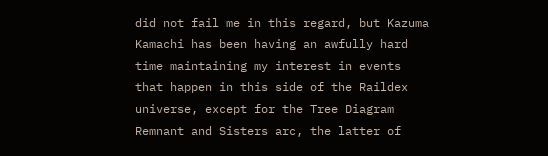did not fail me in this regard, but Kazuma Kamachi has been having an awfully hard time maintaining my interest in events that happen in this side of the Raildex universe, except for the Tree Diagram Remnant and Sisters arc, the latter of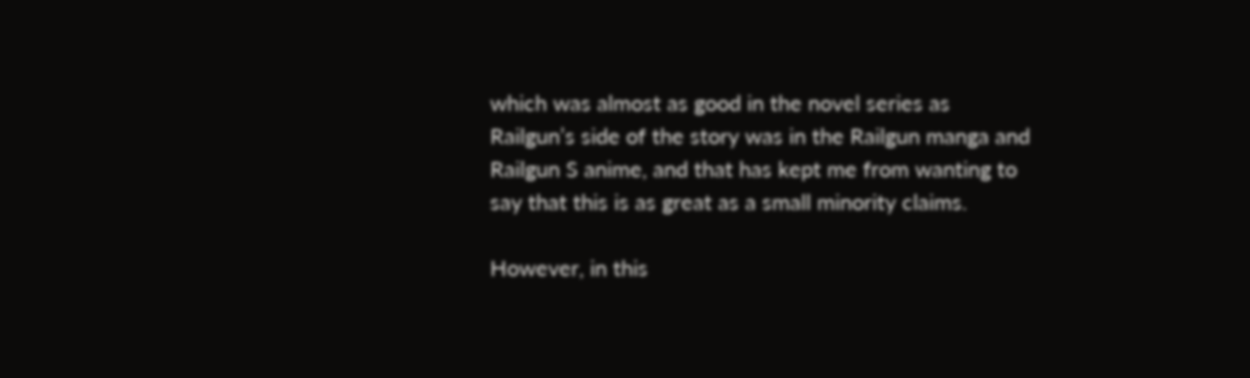which was almost as good in the novel series as Railgun’s side of the story was in the Railgun manga and Railgun S anime, and that has kept me from wanting to say that this is as great as a small minority claims.

However, in this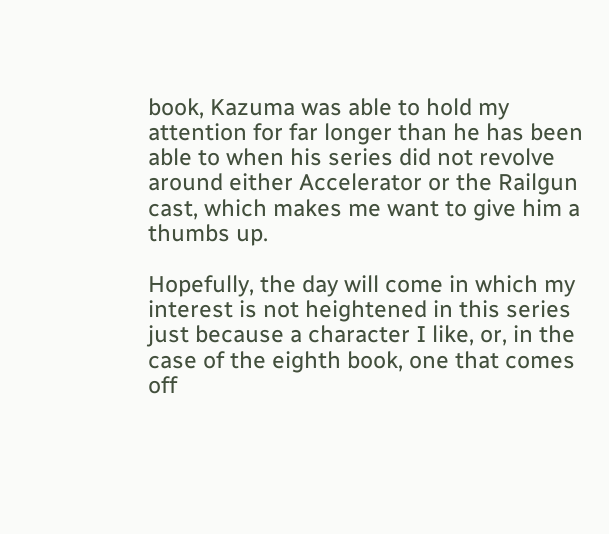book, Kazuma was able to hold my attention for far longer than he has been able to when his series did not revolve around either Accelerator or the Railgun cast, which makes me want to give him a thumbs up.

Hopefully, the day will come in which my interest is not heightened in this series just because a character I like, or, in the case of the eighth book, one that comes off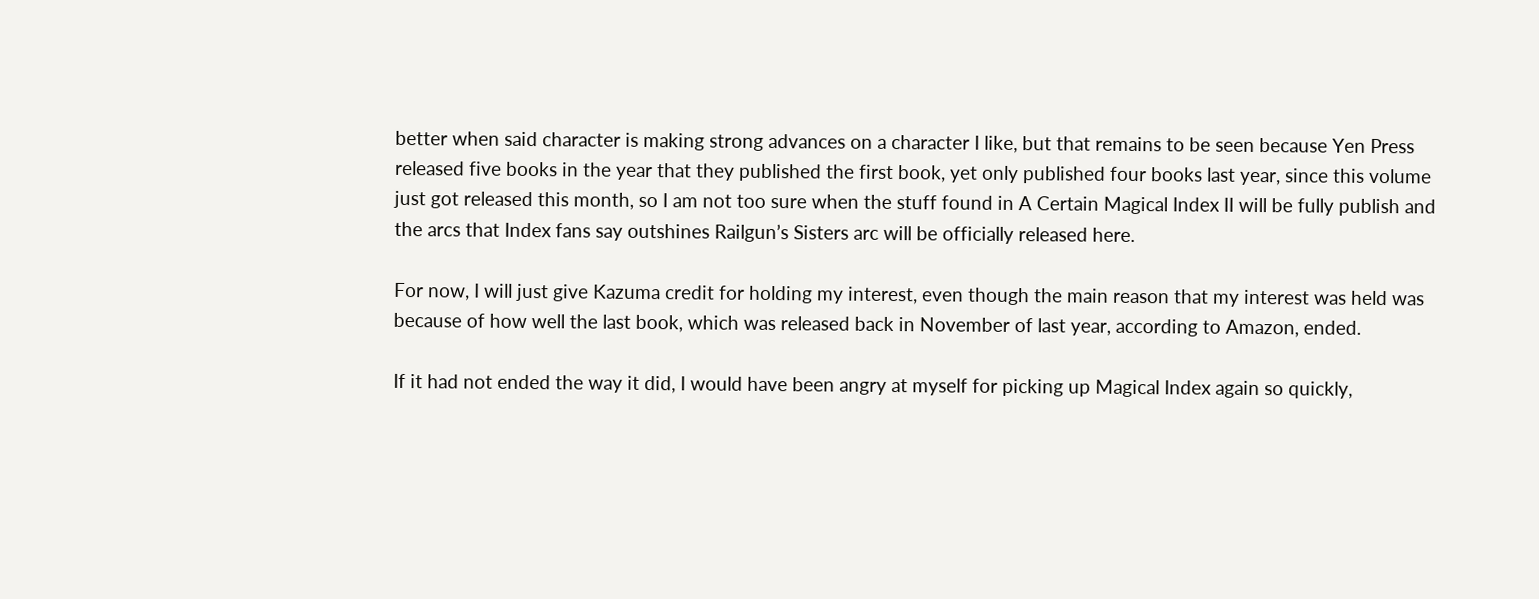better when said character is making strong advances on a character I like, but that remains to be seen because Yen Press released five books in the year that they published the first book, yet only published four books last year, since this volume just got released this month, so I am not too sure when the stuff found in A Certain Magical Index II will be fully publish and the arcs that Index fans say outshines Railgun’s Sisters arc will be officially released here.

For now, I will just give Kazuma credit for holding my interest, even though the main reason that my interest was held was because of how well the last book, which was released back in November of last year, according to Amazon, ended.

If it had not ended the way it did, I would have been angry at myself for picking up Magical Index again so quickly,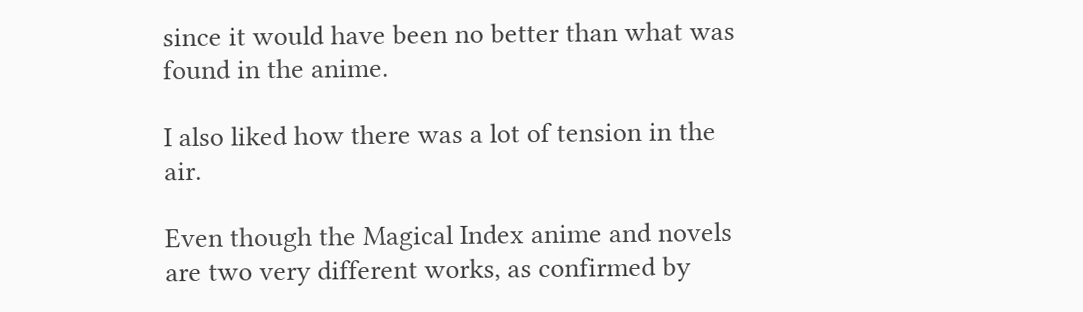since it would have been no better than what was found in the anime.

I also liked how there was a lot of tension in the air.

Even though the Magical Index anime and novels are two very different works, as confirmed by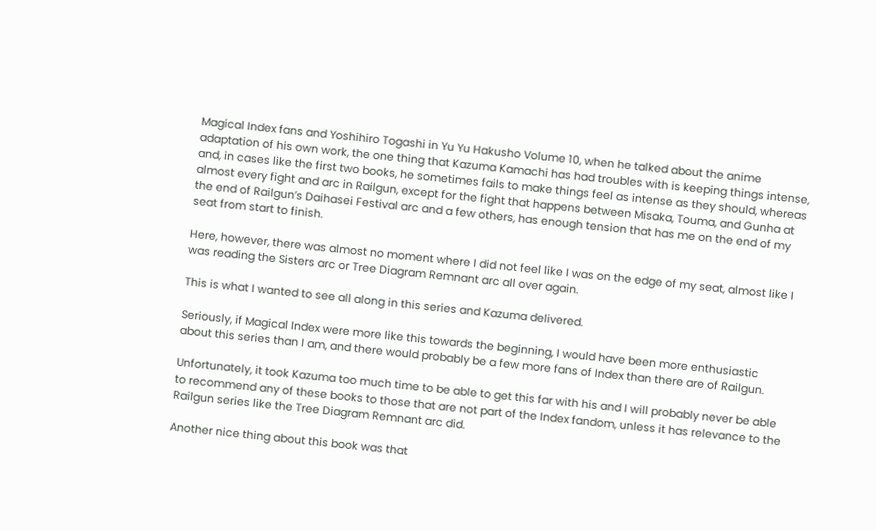Magical Index fans and Yoshihiro Togashi in Yu Yu Hakusho Volume 10, when he talked about the anime adaptation of his own work, the one thing that Kazuma Kamachi has had troubles with is keeping things intense, and, in cases like the first two books, he sometimes fails to make things feel as intense as they should, whereas almost every fight and arc in Railgun, except for the fight that happens between Misaka, Touma, and Gunha at the end of Railgun’s Daihasei Festival arc and a few others, has enough tension that has me on the end of my seat from start to finish.

Here, however, there was almost no moment where I did not feel like I was on the edge of my seat, almost like I was reading the Sisters arc or Tree Diagram Remnant arc all over again.

This is what I wanted to see all along in this series and Kazuma delivered.

Seriously, if Magical Index were more like this towards the beginning, I would have been more enthusiastic about this series than I am, and there would probably be a few more fans of Index than there are of Railgun.

Unfortunately, it took Kazuma too much time to be able to get this far with his and I will probably never be able to recommend any of these books to those that are not part of the Index fandom, unless it has relevance to the Railgun series like the Tree Diagram Remnant arc did.

Another nice thing about this book was that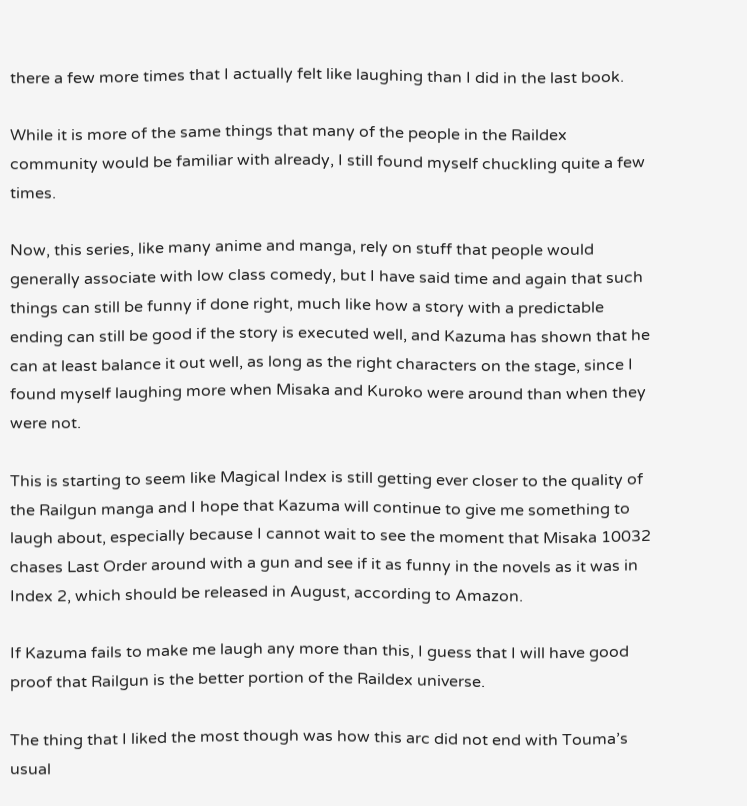there a few more times that I actually felt like laughing than I did in the last book.

While it is more of the same things that many of the people in the Raildex community would be familiar with already, I still found myself chuckling quite a few times.

Now, this series, like many anime and manga, rely on stuff that people would generally associate with low class comedy, but I have said time and again that such things can still be funny if done right, much like how a story with a predictable ending can still be good if the story is executed well, and Kazuma has shown that he can at least balance it out well, as long as the right characters on the stage, since I found myself laughing more when Misaka and Kuroko were around than when they were not.

This is starting to seem like Magical Index is still getting ever closer to the quality of the Railgun manga and I hope that Kazuma will continue to give me something to laugh about, especially because I cannot wait to see the moment that Misaka 10032 chases Last Order around with a gun and see if it as funny in the novels as it was in Index 2, which should be released in August, according to Amazon.

If Kazuma fails to make me laugh any more than this, I guess that I will have good proof that Railgun is the better portion of the Raildex universe.

The thing that I liked the most though was how this arc did not end with Touma’s usual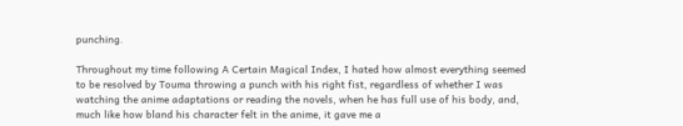punching.

Throughout my time following A Certain Magical Index, I hated how almost everything seemed to be resolved by Touma throwing a punch with his right fist, regardless of whether I was watching the anime adaptations or reading the novels, when he has full use of his body, and, much like how bland his character felt in the anime, it gave me a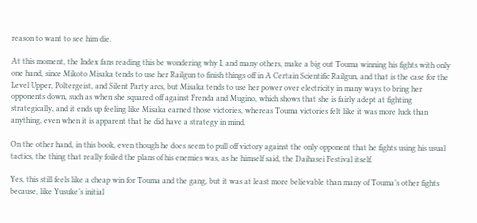reason to want to see him die.

At this moment, the Index fans reading this be wondering why I, and many others, make a big out Touma winning his fights with only one hand, since Mikoto Misaka tends to use her Railgun to finish things off in A Certain Scientific Railgun, and that is the case for the Level Upper, Poltergeist, and Silent Party arcs, but Misaka tends to use her power over electricity in many ways to bring her opponents down, such as when she squared off against Frenda and Mugino, which shows that she is fairly adept at fighting strategically, and it ends up feeling like Misaka earned those victories, whereas Touma victories felt like it was more luck than anything, even when it is apparent that he did have a strategy in mind.

On the other hand, in this book, even though he does seem to pull off victory against the only opponent that he fights using his usual tactics, the thing that really foiled the plans of his enemies was, as he himself said, the Daihasei Festival itself.

Yes, this still feels like a cheap win for Touma and the gang, but it was at least more believable than many of Touma’s other fights because, like Yusuke’s initial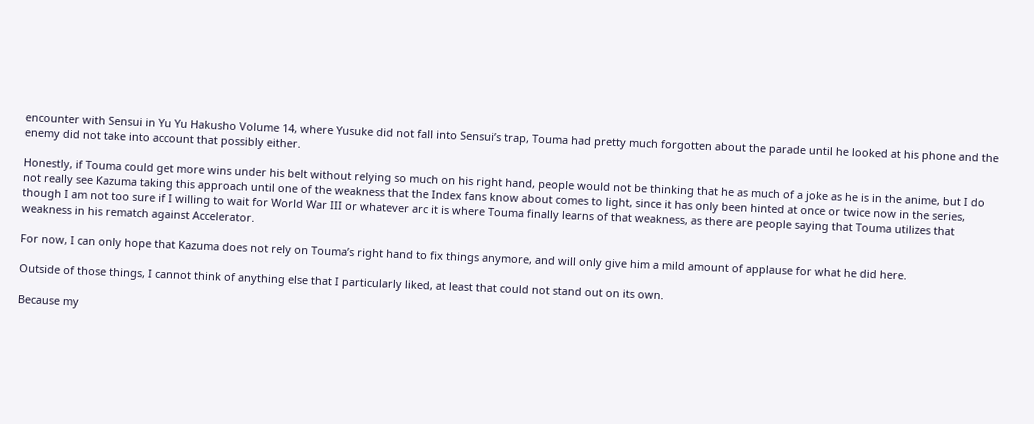encounter with Sensui in Yu Yu Hakusho Volume 14, where Yusuke did not fall into Sensui’s trap, Touma had pretty much forgotten about the parade until he looked at his phone and the enemy did not take into account that possibly either.

Honestly, if Touma could get more wins under his belt without relying so much on his right hand, people would not be thinking that he as much of a joke as he is in the anime, but I do not really see Kazuma taking this approach until one of the weakness that the Index fans know about comes to light, since it has only been hinted at once or twice now in the series, though I am not too sure if I willing to wait for World War III or whatever arc it is where Touma finally learns of that weakness, as there are people saying that Touma utilizes that weakness in his rematch against Accelerator.

For now, I can only hope that Kazuma does not rely on Touma’s right hand to fix things anymore, and will only give him a mild amount of applause for what he did here.

Outside of those things, I cannot think of anything else that I particularly liked, at least that could not stand out on its own.

Because my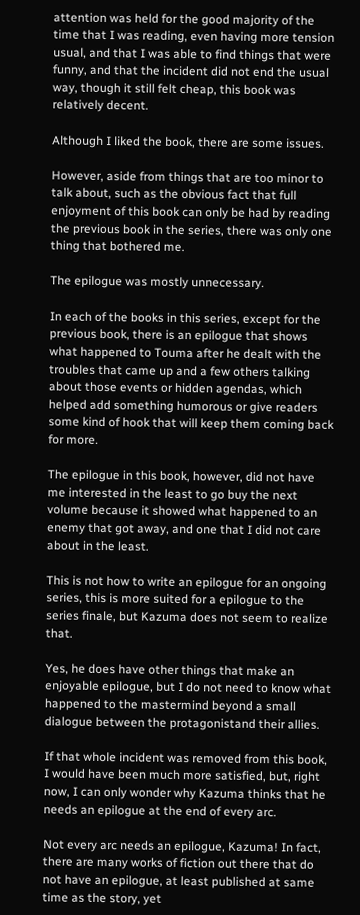attention was held for the good majority of the time that I was reading, even having more tension usual, and that I was able to find things that were funny, and that the incident did not end the usual way, though it still felt cheap, this book was relatively decent.

Although I liked the book, there are some issues.

However, aside from things that are too minor to talk about, such as the obvious fact that full enjoyment of this book can only be had by reading the previous book in the series, there was only one thing that bothered me.

The epilogue was mostly unnecessary.

In each of the books in this series, except for the previous book, there is an epilogue that shows what happened to Touma after he dealt with the troubles that came up and a few others talking about those events or hidden agendas, which helped add something humorous or give readers some kind of hook that will keep them coming back for more.

The epilogue in this book, however, did not have me interested in the least to go buy the next volume because it showed what happened to an enemy that got away, and one that I did not care about in the least.

This is not how to write an epilogue for an ongoing series, this is more suited for a epilogue to the series finale, but Kazuma does not seem to realize that.

Yes, he does have other things that make an enjoyable epilogue, but I do not need to know what happened to the mastermind beyond a small dialogue between the protagonistand their allies.

If that whole incident was removed from this book, I would have been much more satisfied, but, right now, I can only wonder why Kazuma thinks that he needs an epilogue at the end of every arc.

Not every arc needs an epilogue, Kazuma! In fact, there are many works of fiction out there that do not have an epilogue, at least published at same time as the story, yet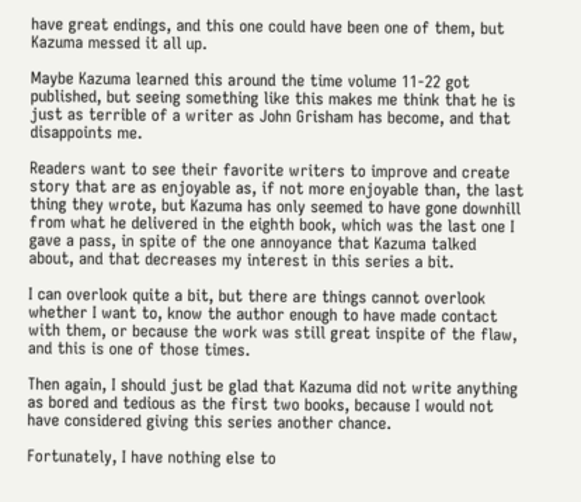have great endings, and this one could have been one of them, but Kazuma messed it all up.

Maybe Kazuma learned this around the time volume 11-22 got published, but seeing something like this makes me think that he is just as terrible of a writer as John Grisham has become, and that disappoints me.

Readers want to see their favorite writers to improve and create story that are as enjoyable as, if not more enjoyable than, the last thing they wrote, but Kazuma has only seemed to have gone downhill from what he delivered in the eighth book, which was the last one I gave a pass, in spite of the one annoyance that Kazuma talked about, and that decreases my interest in this series a bit.

I can overlook quite a bit, but there are things cannot overlook whether I want to, know the author enough to have made contact with them, or because the work was still great inspite of the flaw, and this is one of those times.

Then again, I should just be glad that Kazuma did not write anything as bored and tedious as the first two books, because I would not have considered giving this series another chance.

Fortunately, I have nothing else to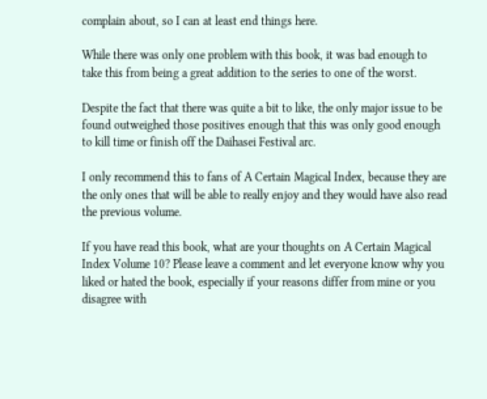complain about, so I can at least end things here.

While there was only one problem with this book, it was bad enough to take this from being a great addition to the series to one of the worst.

Despite the fact that there was quite a bit to like, the only major issue to be found outweighed those positives enough that this was only good enough to kill time or finish off the Daihasei Festival arc.

I only recommend this to fans of A Certain Magical Index, because they are the only ones that will be able to really enjoy and they would have also read the previous volume.

If you have read this book, what are your thoughts on A Certain Magical Index Volume 10? Please leave a comment and let everyone know why you liked or hated the book, especially if your reasons differ from mine or you disagree with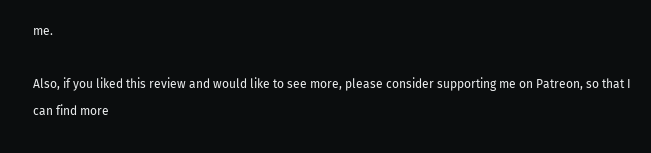me.

Also, if you liked this review and would like to see more, please consider supporting me on Patreon, so that I can find more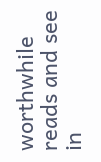worthwhile reads and see in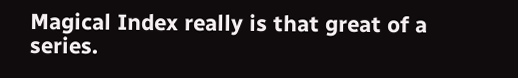Magical Index really is that great of a series.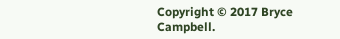Copyright © 2017 Bryce Campbell.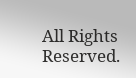All Rights Reserved.